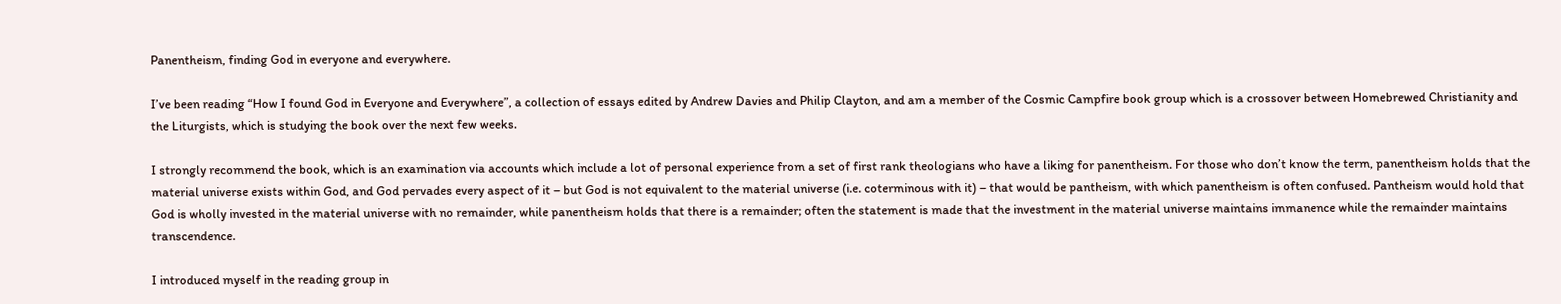Panentheism, finding God in everyone and everywhere.

I’ve been reading “How I found God in Everyone and Everywhere”, a collection of essays edited by Andrew Davies and Philip Clayton, and am a member of the Cosmic Campfire book group which is a crossover between Homebrewed Christianity and the Liturgists, which is studying the book over the next few weeks.

I strongly recommend the book, which is an examination via accounts which include a lot of personal experience from a set of first rank theologians who have a liking for panentheism. For those who don’t know the term, panentheism holds that the material universe exists within God, and God pervades every aspect of it – but God is not equivalent to the material universe (i.e. coterminous with it) – that would be pantheism, with which panentheism is often confused. Pantheism would hold that God is wholly invested in the material universe with no remainder, while panentheism holds that there is a remainder; often the statement is made that the investment in the material universe maintains immanence while the remainder maintains transcendence.

I introduced myself in the reading group in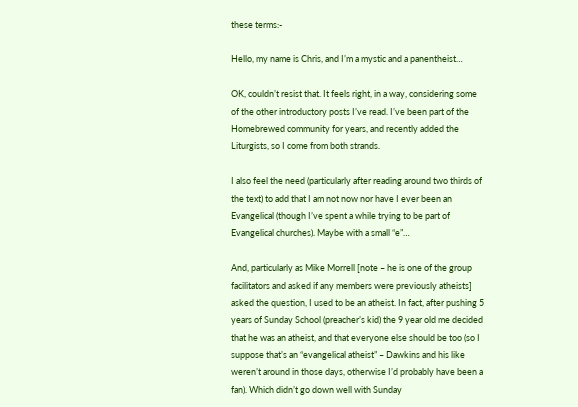these terms:-

Hello, my name is Chris, and I’m a mystic and a panentheist…

OK, couldn’t resist that. It feels right, in a way, considering some of the other introductory posts I’ve read. I’ve been part of the Homebrewed community for years, and recently added the Liturgists, so I come from both strands.

I also feel the need (particularly after reading around two thirds of the text) to add that I am not now nor have I ever been an Evangelical (though I’ve spent a while trying to be part of Evangelical churches). Maybe with a small “e”…

And, particularly as Mike Morrell [note – he is one of the group facilitators and asked if any members were previously atheists] asked the question, I used to be an atheist. In fact, after pushing 5 years of Sunday School (preacher’s kid) the 9 year old me decided that he was an atheist, and that everyone else should be too (so I suppose that’s an “evangelical atheist” – Dawkins and his like weren’t around in those days, otherwise I’d probably have been a fan). Which didn’t go down well with Sunday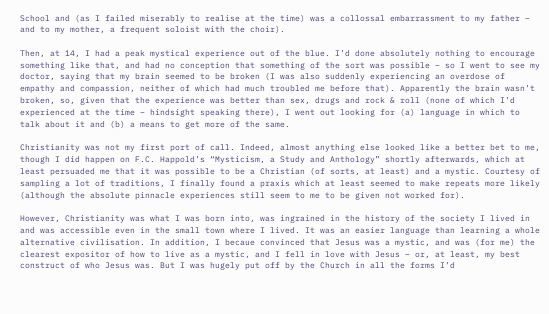School and (as I failed miserably to realise at the time) was a collossal embarrassment to my father – and to my mother, a frequent soloist with the choir).

Then, at 14, I had a peak mystical experience out of the blue. I’d done absolutely nothing to encourage something like that, and had no conception that something of the sort was possible – so I went to see my doctor, saying that my brain seemed to be broken (I was also suddenly experiencing an overdose of empathy and compassion, neither of which had much troubled me before that). Apparently the brain wasn’t broken, so, given that the experience was better than sex, drugs and rock & roll (none of which I’d experienced at the time – hindsight speaking there), I went out looking for (a) language in which to talk about it and (b) a means to get more of the same.

Christianity was not my first port of call. Indeed, almost anything else looked like a better bet to me, though I did happen on F.C. Happold’s “Mysticism, a Study and Anthology” shortly afterwards, which at least persuaded me that it was possible to be a Christian (of sorts, at least) and a mystic. Courtesy of sampling a lot of traditions, I finally found a praxis which at least seemed to make repeats more likely (although the absolute pinnacle experiences still seem to me to be given not worked for).

However, Christianity was what I was born into, was ingrained in the history of the society I lived in and was accessible even in the small town where I lived. It was an easier language than learning a whole alternative civilisation. In addition, I becaue convinced that Jesus was a mystic, and was (for me) the clearest expositor of how to live as a mystic, and I fell in love with Jesus – or, at least, my best construct of who Jesus was. But I was hugely put off by the Church in all the forms I’d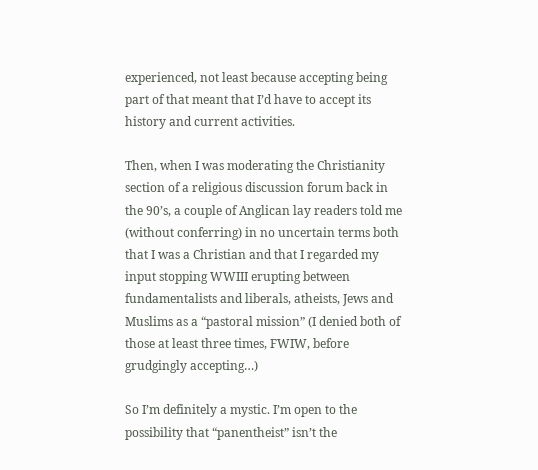experienced, not least because accepting being part of that meant that I’d have to accept its history and current activities.

Then, when I was moderating the Christianity section of a religious discussion forum back in the 90’s, a couple of Anglican lay readers told me (without conferring) in no uncertain terms both that I was a Christian and that I regarded my input stopping WWIII erupting between fundamentalists and liberals, atheists, Jews and Muslims as a “pastoral mission” (I denied both of those at least three times, FWIW, before grudgingly accepting…)

So I’m definitely a mystic. I’m open to the possibility that “panentheist” isn’t the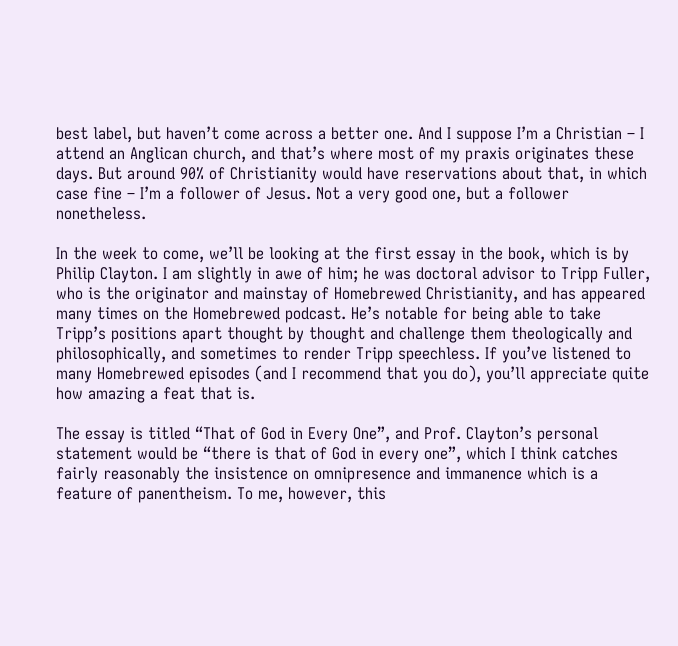best label, but haven’t come across a better one. And I suppose I’m a Christian – I attend an Anglican church, and that’s where most of my praxis originates these days. But around 90% of Christianity would have reservations about that, in which case fine – I’m a follower of Jesus. Not a very good one, but a follower nonetheless.

In the week to come, we’ll be looking at the first essay in the book, which is by Philip Clayton. I am slightly in awe of him; he was doctoral advisor to Tripp Fuller, who is the originator and mainstay of Homebrewed Christianity, and has appeared many times on the Homebrewed podcast. He’s notable for being able to take Tripp’s positions apart thought by thought and challenge them theologically and philosophically, and sometimes to render Tripp speechless. If you’ve listened to many Homebrewed episodes (and I recommend that you do), you’ll appreciate quite how amazing a feat that is.

The essay is titled “That of God in Every One”, and Prof. Clayton’s personal statement would be “there is that of God in every one”, which I think catches fairly reasonably the insistence on omnipresence and immanence which is a feature of panentheism. To me, however, this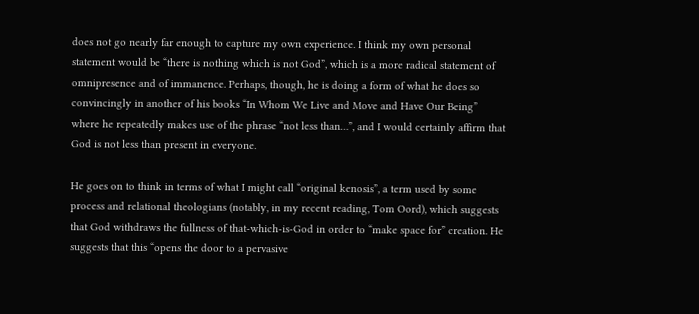does not go nearly far enough to capture my own experience. I think my own personal statement would be “there is nothing which is not God”, which is a more radical statement of omnipresence and of immanence. Perhaps, though, he is doing a form of what he does so convincingly in another of his books “In Whom We Live and Move and Have Our Being” where he repeatedly makes use of the phrase “not less than…”, and I would certainly affirm that God is not less than present in everyone.

He goes on to think in terms of what I might call “original kenosis”, a term used by some process and relational theologians (notably, in my recent reading, Tom Oord), which suggests that God withdraws the fullness of that-which-is-God in order to “make space for” creation. He suggests that this “opens the door to a pervasive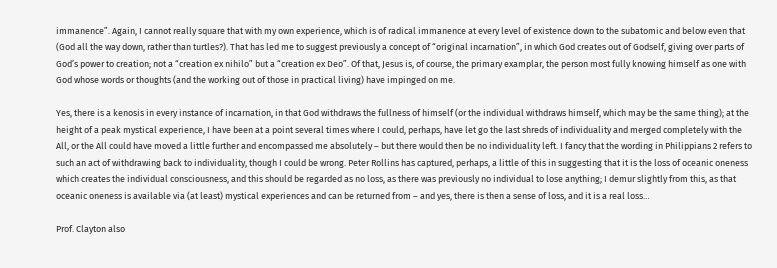immanence”. Again, I cannot really square that with my own experience, which is of radical immanence at every level of existence down to the subatomic and below even that (God all the way down, rather than turtles?). That has led me to suggest previously a concept of “original incarnation”, in which God creates out of Godself, giving over parts of God’s power to creation; not a “creation ex nihilo” but a “creation ex Deo”. Of that, Jesus is, of course, the primary examplar, the person most fully knowing himself as one with God whose words or thoughts (and the working out of those in practical living) have impinged on me.

Yes, there is a kenosis in every instance of incarnation, in that God withdraws the fullness of himself (or the individual withdraws himself, which may be the same thing); at the height of a peak mystical experience, I have been at a point several times where I could, perhaps, have let go the last shreds of individuality and merged completely with the All, or the All could have moved a little further and encompassed me absolutely – but there would then be no individuality left. I fancy that the wording in Philippians 2 refers to such an act of withdrawing back to individuality, though I could be wrong. Peter Rollins has captured, perhaps, a little of this in suggesting that it is the loss of oceanic oneness which creates the individual consciousness, and this should be regarded as no loss, as there was previously no individual to lose anything; I demur slightly from this, as that oceanic oneness is available via (at least) mystical experiences and can be returned from – and yes, there is then a sense of loss, and it is a real loss…

Prof. Clayton also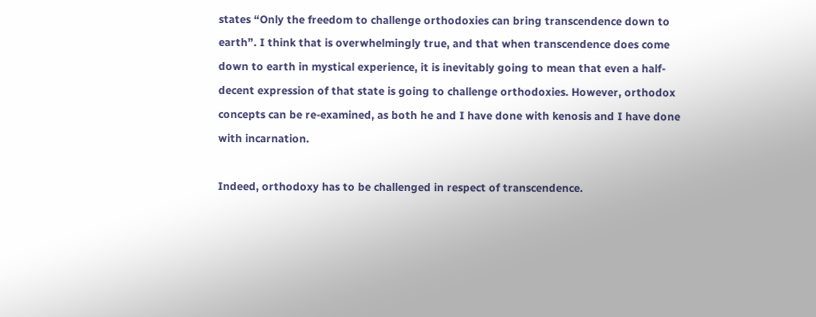states “Only the freedom to challenge orthodoxies can bring transcendence down to earth”. I think that is overwhelmingly true, and that when transcendence does come down to earth in mystical experience, it is inevitably going to mean that even a half-decent expression of that state is going to challenge orthodoxies. However, orthodox concepts can be re-examined, as both he and I have done with kenosis and I have done with incarnation.

Indeed, orthodoxy has to be challenged in respect of transcendence.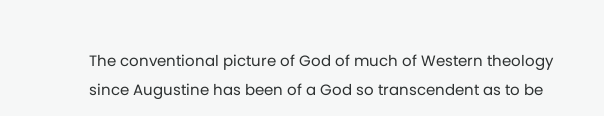The conventional picture of God of much of Western theology since Augustine has been of a God so transcendent as to be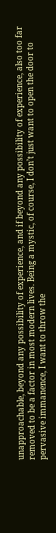unapproachable, beyond any possibility of experience, and if beyond any possibility of experience, also too far removed to be a factor in most modern lives. Being a mystic, of course, I don’t just want to open the door to pervasive immanence, I want to throw the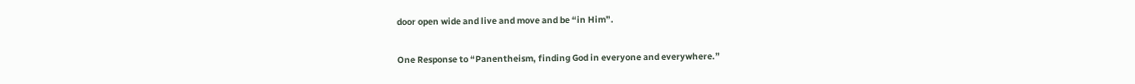door open wide and live and move and be “in Him”.

One Response to “Panentheism, finding God in everyone and everywhere.”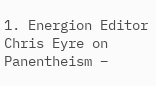1. Energion Editor Chris Eyre on Panentheism –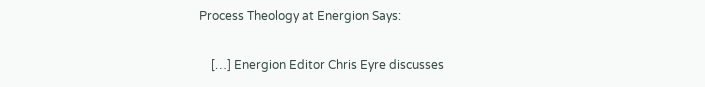Process Theology at Energion Says:

    […] Energion Editor Chris Eyre discusses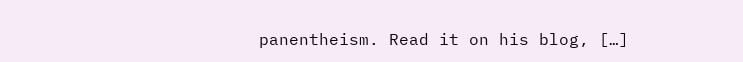panentheism. Read it on his blog, […]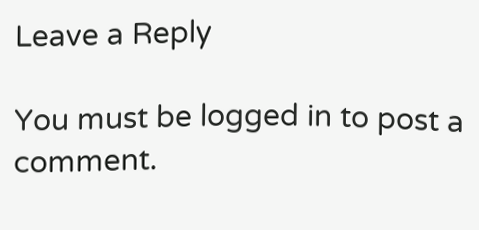Leave a Reply

You must be logged in to post a comment.